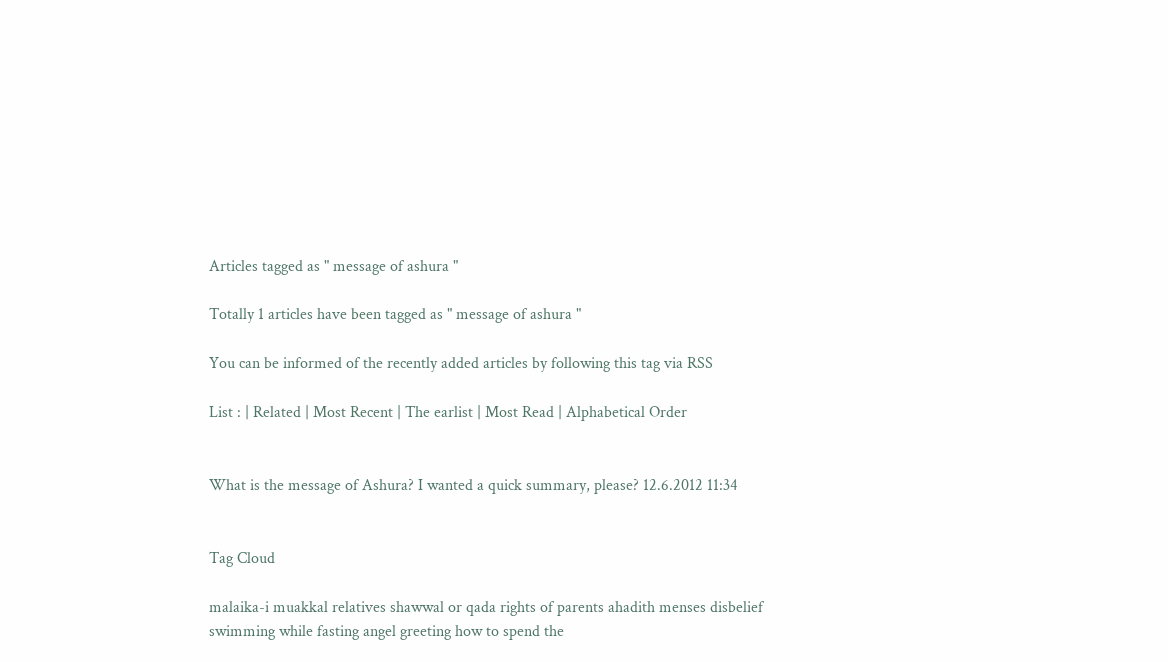Articles tagged as " message of ashura "

Totally 1 articles have been tagged as " message of ashura "

You can be informed of the recently added articles by following this tag via RSS

List : | Related | Most Recent | The earlist | Most Read | Alphabetical Order


What is the message of Ashura? I wanted a quick summary, please? 12.6.2012 11:34


Tag Cloud

malaika-i muakkal relatives shawwal or qada rights of parents ahadith menses disbelief swimming while fasting angel greeting how to spend the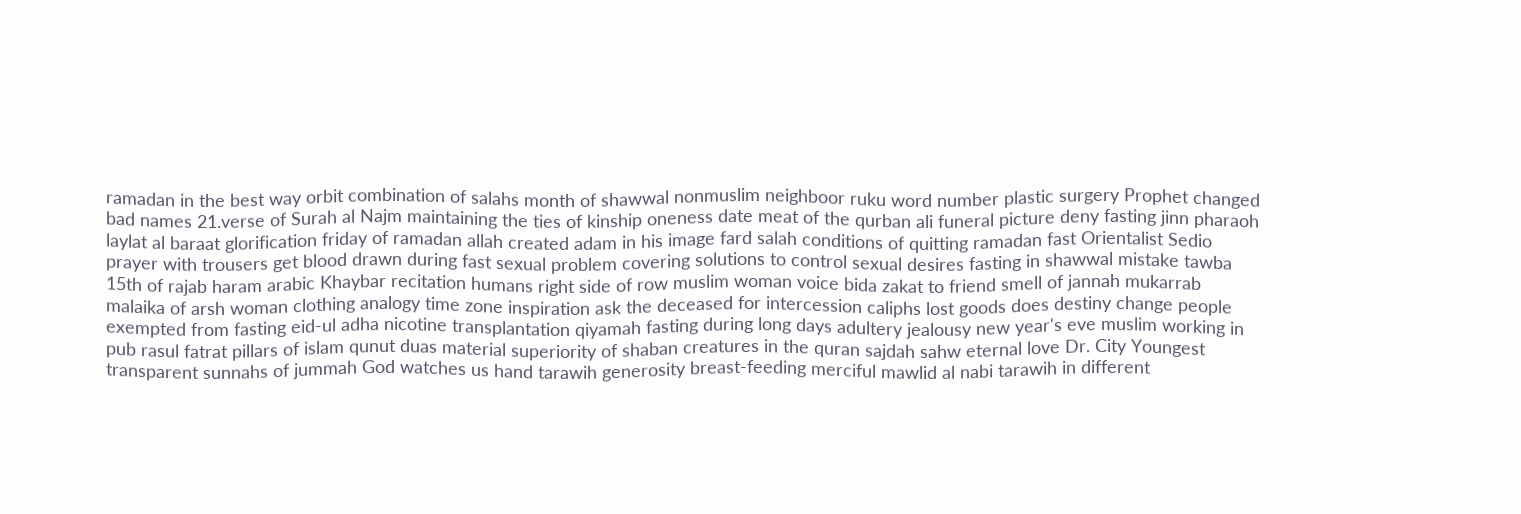ramadan in the best way orbit combination of salahs month of shawwal nonmuslim neighboor ruku word number plastic surgery Prophet changed bad names 21.verse of Surah al Najm maintaining the ties of kinship oneness date meat of the qurban ali funeral picture deny fasting jinn pharaoh laylat al baraat glorification friday of ramadan allah created adam in his image fard salah conditions of quitting ramadan fast Orientalist Sedio prayer with trousers get blood drawn during fast sexual problem covering solutions to control sexual desires fasting in shawwal mistake tawba 15th of rajab haram arabic Khaybar recitation humans right side of row muslim woman voice bida zakat to friend smell of jannah mukarrab malaika of arsh woman clothing analogy time zone inspiration ask the deceased for intercession caliphs lost goods does destiny change people exempted from fasting eid-ul adha nicotine transplantation qiyamah fasting during long days adultery jealousy new year's eve muslim working in pub rasul fatrat pillars of islam qunut duas material superiority of shaban creatures in the quran sajdah sahw eternal love Dr. City Youngest transparent sunnahs of jummah God watches us hand tarawih generosity breast-feeding merciful mawlid al nabi tarawih in different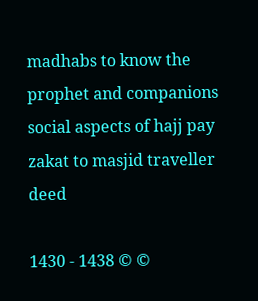madhabs to know the prophet and companions social aspects of hajj pay zakat to masjid traveller deed

1430 - 1438 © ©